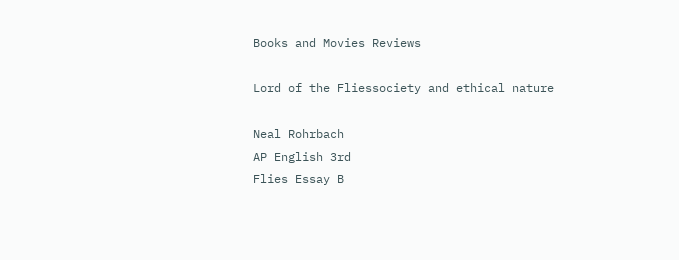Books and Movies Reviews

Lord of the Fliessociety and ethical nature

Neal Rohrbach
AP English 3rd
Flies Essay B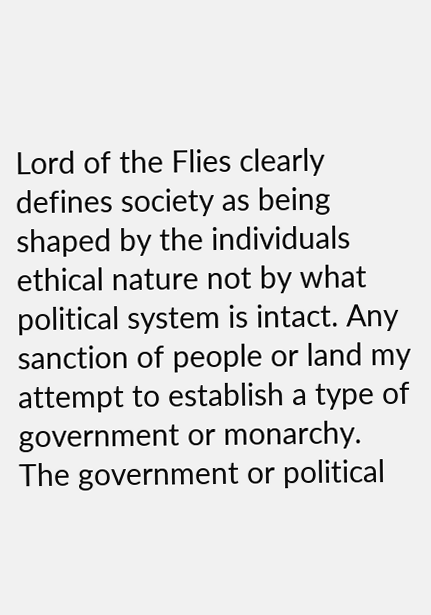Lord of the Flies clearly defines society as being shaped by the individuals ethical nature not by what political system is intact. Any sanction of people or land my attempt to establish a type of government or monarchy. The government or political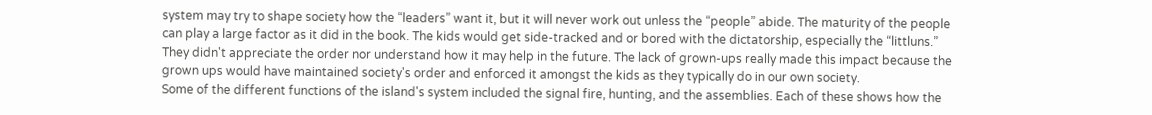system may try to shape society how the “leaders” want it, but it will never work out unless the “people” abide. The maturity of the people can play a large factor as it did in the book. The kids would get side-tracked and or bored with the dictatorship, especially the “littluns.” They didn't appreciate the order nor understand how it may help in the future. The lack of grown-ups really made this impact because the grown ups would have maintained society's order and enforced it amongst the kids as they typically do in our own society.
Some of the different functions of the island's system included the signal fire, hunting, and the assemblies. Each of these shows how the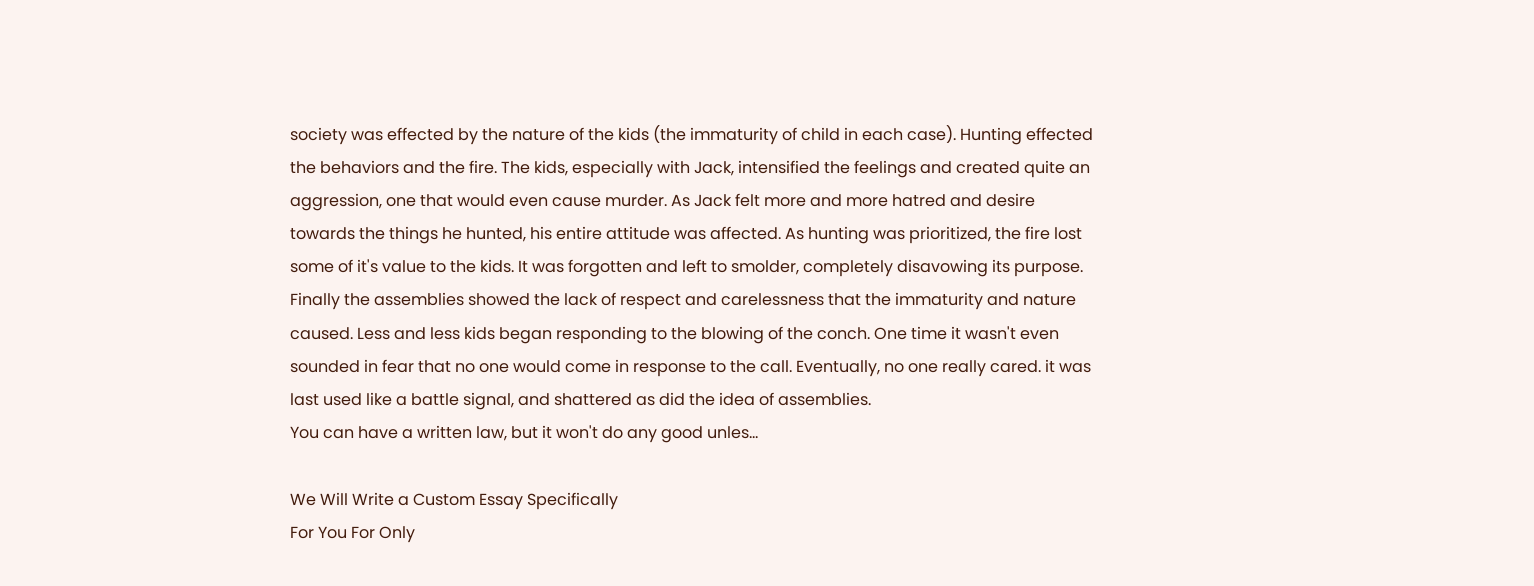society was effected by the nature of the kids (the immaturity of child in each case). Hunting effected the behaviors and the fire. The kids, especially with Jack, intensified the feelings and created quite an aggression, one that would even cause murder. As Jack felt more and more hatred and desire towards the things he hunted, his entire attitude was affected. As hunting was prioritized, the fire lost some of it's value to the kids. It was forgotten and left to smolder, completely disavowing its purpose. Finally the assemblies showed the lack of respect and carelessness that the immaturity and nature caused. Less and less kids began responding to the blowing of the conch. One time it wasn't even sounded in fear that no one would come in response to the call. Eventually, no one really cared. it was last used like a battle signal, and shattered as did the idea of assemblies.
You can have a written law, but it won't do any good unles…

We Will Write a Custom Essay Specifically
For You For Only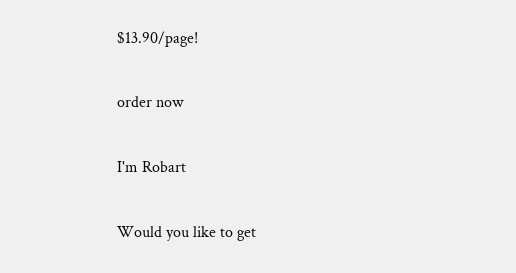$13.90/page!

order now

I'm Robart

Would you like to get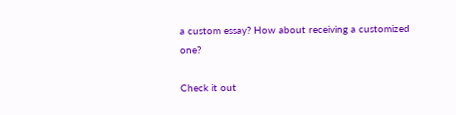a custom essay? How about receiving a customized one?

Check it out